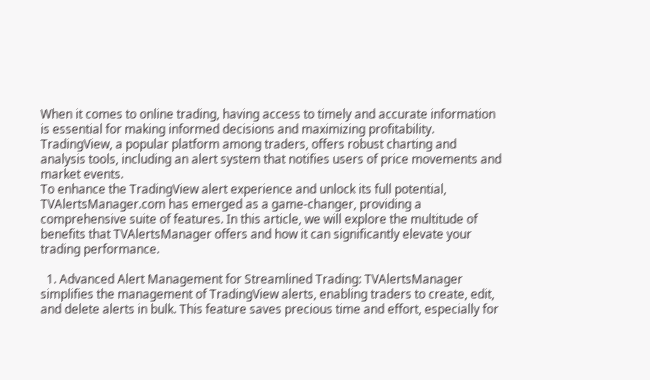When it comes to online trading, having access to timely and accurate information is essential for making informed decisions and maximizing profitability. TradingView, a popular platform among traders, offers robust charting and analysis tools, including an alert system that notifies users of price movements and market events.
To enhance the TradingView alert experience and unlock its full potential, TVAlertsManager.com has emerged as a game-changer, providing a comprehensive suite of features. In this article, we will explore the multitude of benefits that TVAlertsManager offers and how it can significantly elevate your trading performance.

  1. Advanced Alert Management for Streamlined Trading: TVAlertsManager simplifies the management of TradingView alerts, enabling traders to create, edit, and delete alerts in bulk. This feature saves precious time and effort, especially for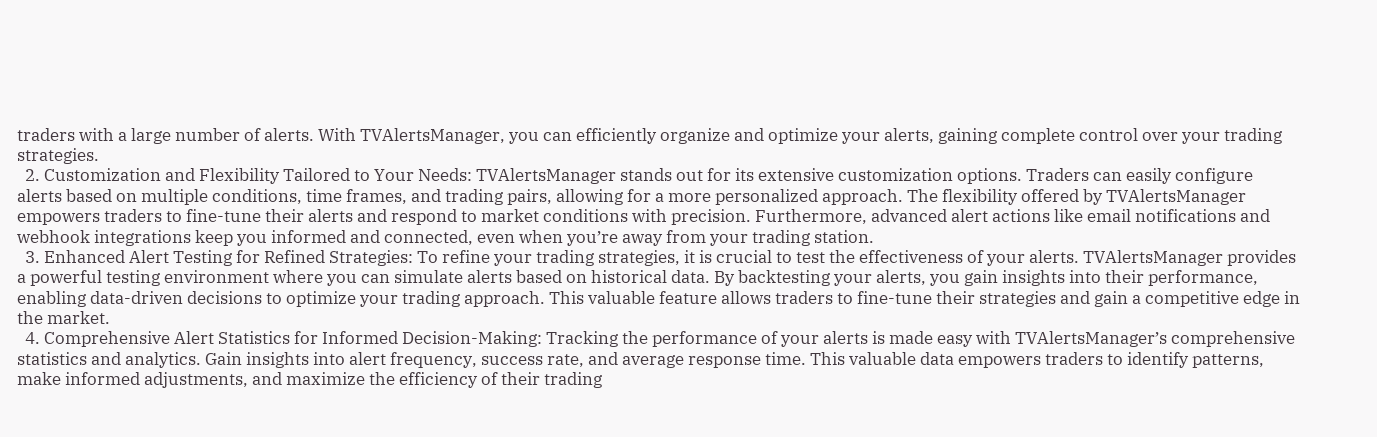traders with a large number of alerts. With TVAlertsManager, you can efficiently organize and optimize your alerts, gaining complete control over your trading strategies.
  2. Customization and Flexibility Tailored to Your Needs: TVAlertsManager stands out for its extensive customization options. Traders can easily configure alerts based on multiple conditions, time frames, and trading pairs, allowing for a more personalized approach. The flexibility offered by TVAlertsManager empowers traders to fine-tune their alerts and respond to market conditions with precision. Furthermore, advanced alert actions like email notifications and webhook integrations keep you informed and connected, even when you’re away from your trading station.
  3. Enhanced Alert Testing for Refined Strategies: To refine your trading strategies, it is crucial to test the effectiveness of your alerts. TVAlertsManager provides a powerful testing environment where you can simulate alerts based on historical data. By backtesting your alerts, you gain insights into their performance, enabling data-driven decisions to optimize your trading approach. This valuable feature allows traders to fine-tune their strategies and gain a competitive edge in the market.
  4. Comprehensive Alert Statistics for Informed Decision-Making: Tracking the performance of your alerts is made easy with TVAlertsManager’s comprehensive statistics and analytics. Gain insights into alert frequency, success rate, and average response time. This valuable data empowers traders to identify patterns, make informed adjustments, and maximize the efficiency of their trading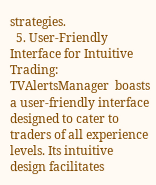strategies.
  5. User-Friendly Interface for Intuitive Trading: TVAlertsManager  boasts a user-friendly interface designed to cater to traders of all experience levels. Its intuitive design facilitates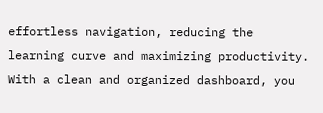effortless navigation, reducing the learning curve and maximizing productivity. With a clean and organized dashboard, you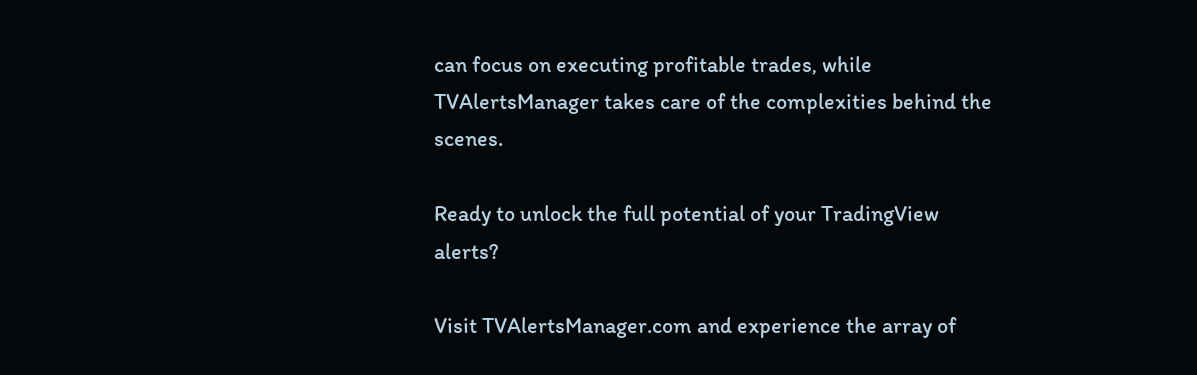can focus on executing profitable trades, while TVAlertsManager takes care of the complexities behind the scenes.

Ready to unlock the full potential of your TradingView alerts?

Visit TVAlertsManager.com and experience the array of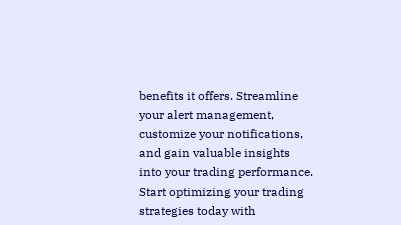benefits it offers. Streamline your alert management, customize your notifications, and gain valuable insights into your trading performance. Start optimizing your trading strategies today with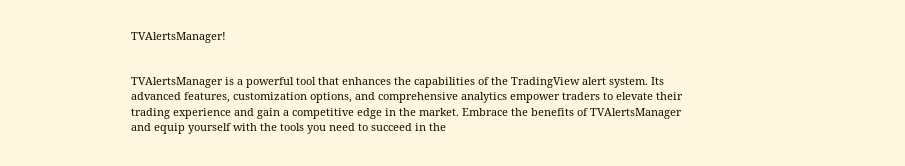TVAlertsManager!


TVAlertsManager is a powerful tool that enhances the capabilities of the TradingView alert system. Its advanced features, customization options, and comprehensive analytics empower traders to elevate their trading experience and gain a competitive edge in the market. Embrace the benefits of TVAlertsManager and equip yourself with the tools you need to succeed in the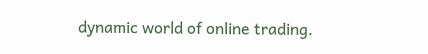dynamic world of online trading.